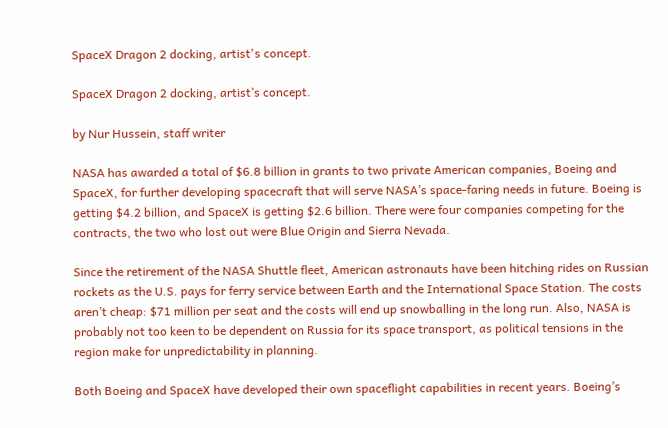SpaceX Dragon 2 docking, artist's concept.

SpaceX Dragon 2 docking, artist’s concept.

by Nur Hussein, staff writer

NASA has awarded a total of $6.8 billion in grants to two private American companies, Boeing and SpaceX, for further developing spacecraft that will serve NASA’s space-faring needs in future. Boeing is getting $4.2 billion, and SpaceX is getting $2.6 billion. There were four companies competing for the contracts, the two who lost out were Blue Origin and Sierra Nevada.

Since the retirement of the NASA Shuttle fleet, American astronauts have been hitching rides on Russian rockets as the U.S. pays for ferry service between Earth and the International Space Station. The costs aren’t cheap: $71 million per seat and the costs will end up snowballing in the long run. Also, NASA is probably not too keen to be dependent on Russia for its space transport, as political tensions in the region make for unpredictability in planning.

Both Boeing and SpaceX have developed their own spaceflight capabilities in recent years. Boeing’s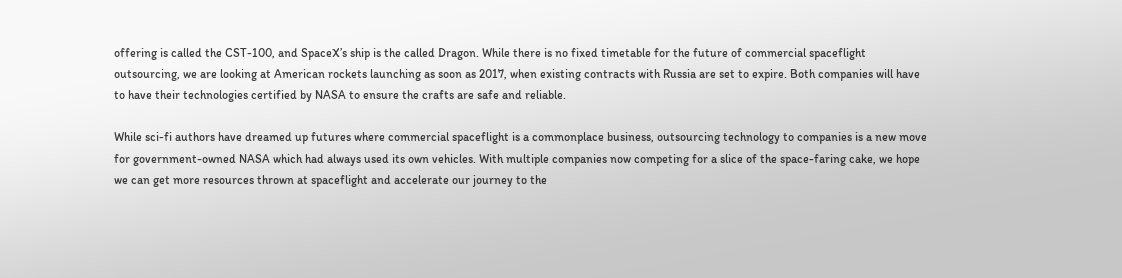offering is called the CST-100, and SpaceX’s ship is the called Dragon. While there is no fixed timetable for the future of commercial spaceflight outsourcing, we are looking at American rockets launching as soon as 2017, when existing contracts with Russia are set to expire. Both companies will have to have their technologies certified by NASA to ensure the crafts are safe and reliable.

While sci-fi authors have dreamed up futures where commercial spaceflight is a commonplace business, outsourcing technology to companies is a new move for government-owned NASA which had always used its own vehicles. With multiple companies now competing for a slice of the space-faring cake, we hope we can get more resources thrown at spaceflight and accelerate our journey to the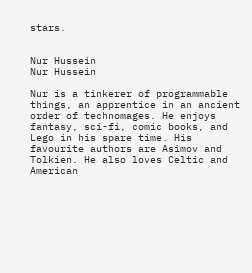stars.


Nur Hussein
Nur Hussein

Nur is a tinkerer of programmable things, an apprentice in an ancient order of technomages. He enjoys fantasy, sci-fi, comic books, and Lego in his spare time. His favourite authors are Asimov and Tolkien. He also loves Celtic and American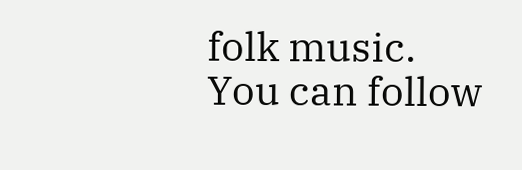folk music. You can follow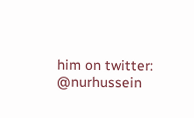him on twitter: @nurhussein